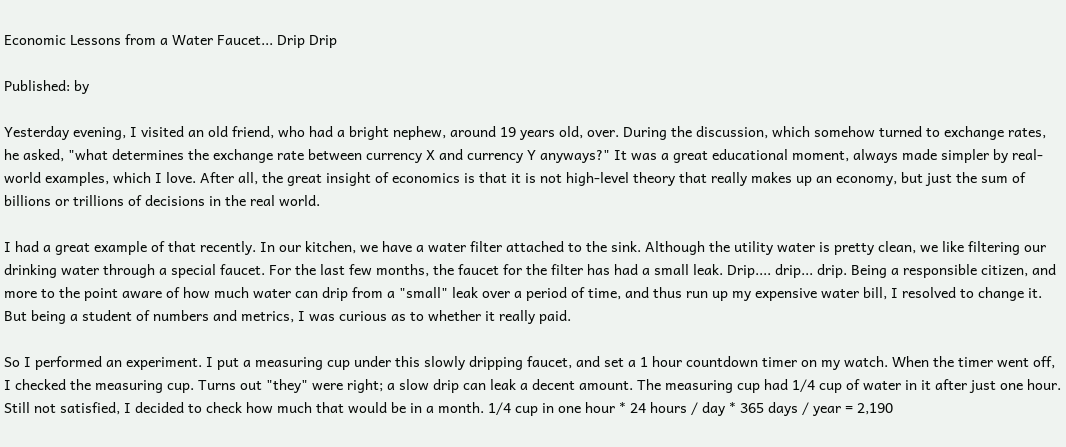Economic Lessons from a Water Faucet... Drip Drip

Published: by

Yesterday evening, I visited an old friend, who had a bright nephew, around 19 years old, over. During the discussion, which somehow turned to exchange rates, he asked, "what determines the exchange rate between currency X and currency Y anyways?" It was a great educational moment, always made simpler by real-world examples, which I love. After all, the great insight of economics is that it is not high-level theory that really makes up an economy, but just the sum of billions or trillions of decisions in the real world.

I had a great example of that recently. In our kitchen, we have a water filter attached to the sink. Although the utility water is pretty clean, we like filtering our drinking water through a special faucet. For the last few months, the faucet for the filter has had a small leak. Drip.... drip... drip. Being a responsible citizen, and more to the point aware of how much water can drip from a "small" leak over a period of time, and thus run up my expensive water bill, I resolved to change it. But being a student of numbers and metrics, I was curious as to whether it really paid.

So I performed an experiment. I put a measuring cup under this slowly dripping faucet, and set a 1 hour countdown timer on my watch. When the timer went off, I checked the measuring cup. Turns out "they" were right; a slow drip can leak a decent amount. The measuring cup had 1/4 cup of water in it after just one hour. Still not satisfied, I decided to check how much that would be in a month. 1/4 cup in one hour * 24 hours / day * 365 days / year = 2,190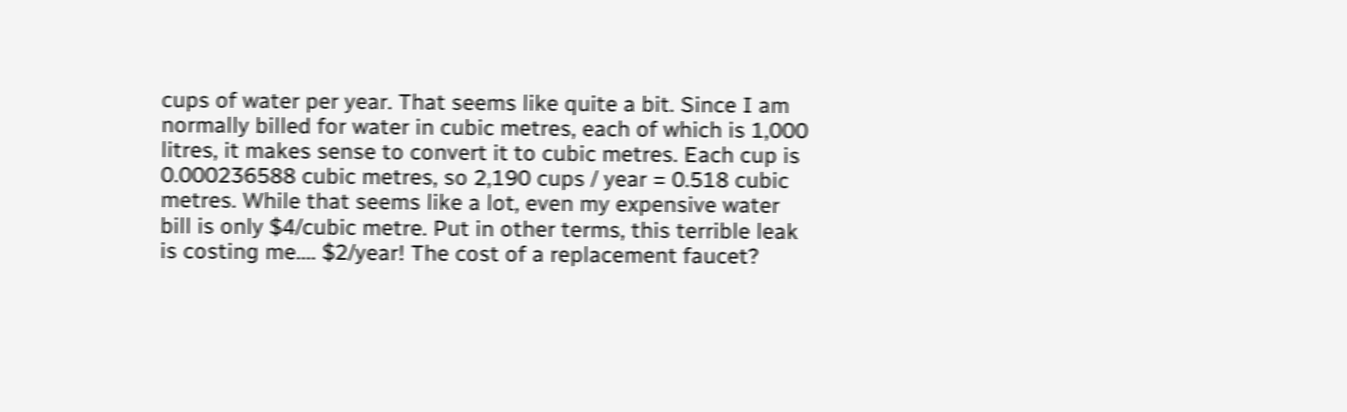cups of water per year. That seems like quite a bit. Since I am normally billed for water in cubic metres, each of which is 1,000 litres, it makes sense to convert it to cubic metres. Each cup is 0.000236588 cubic metres, so 2,190 cups / year = 0.518 cubic metres. While that seems like a lot, even my expensive water bill is only $4/cubic metre. Put in other terms, this terrible leak is costing me.... $2/year! The cost of a replacement faucet?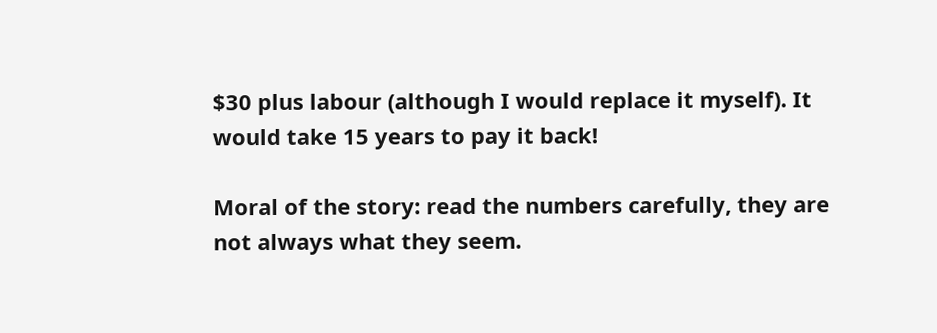$30 plus labour (although I would replace it myself). It would take 15 years to pay it back!

Moral of the story: read the numbers carefully, they are not always what they seem.